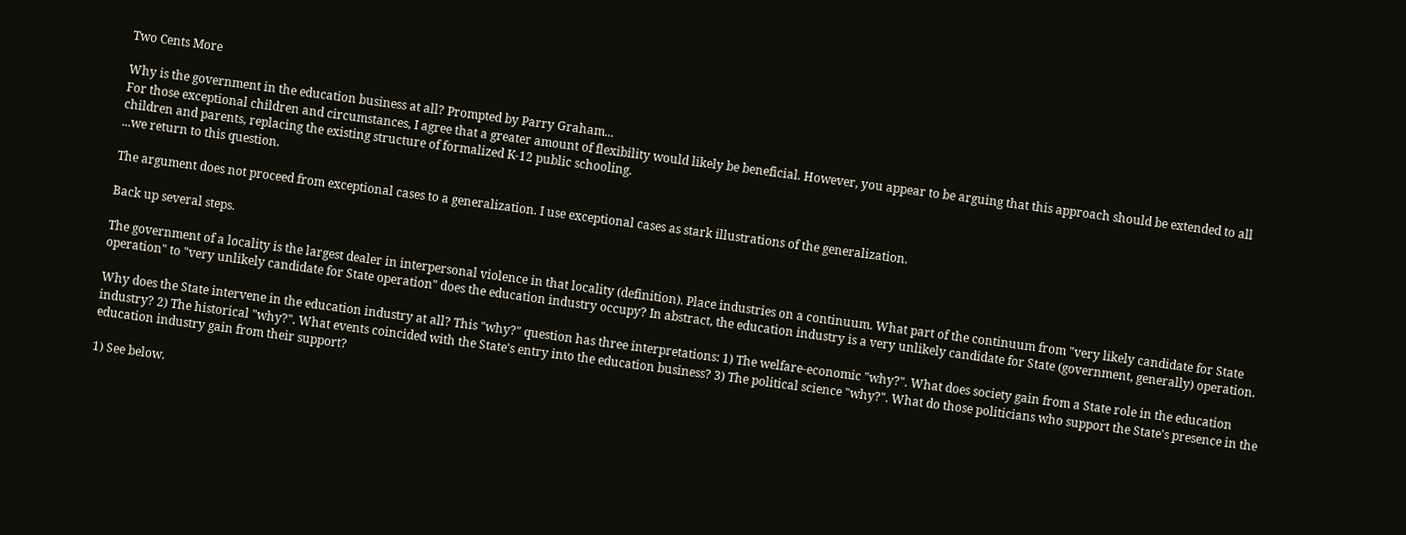Two Cents More

Why is the government in the education business at all? Prompted by Parry Graham...
For those exceptional children and circumstances, I agree that a greater amount of flexibility would likely be beneficial. However, you appear to be arguing that this approach should be extended to all children and parents, replacing the existing structure of formalized K-12 public schooling.
...we return to this question.

The argument does not proceed from exceptional cases to a generalization. I use exceptional cases as stark illustrations of the generalization.

Back up several steps.

The government of a locality is the largest dealer in interpersonal violence in that locality (definition). Place industries on a continuum. What part of the continuum from "very likely candidate for State operation" to "very unlikely candidate for State operation" does the education industry occupy? In abstract, the education industry is a very unlikely candidate for State (government, generally) operation.

Why does the State intervene in the education industry at all? This "why?" question has three interpretations: 1) The welfare-economic "why?". What does society gain from a State role in the education industry? 2) The historical "why?". What events coincided with the State's entry into the education business? 3) The political science "why?". What do those politicians who support the State's presence in the education industry gain from their support?

1) See below.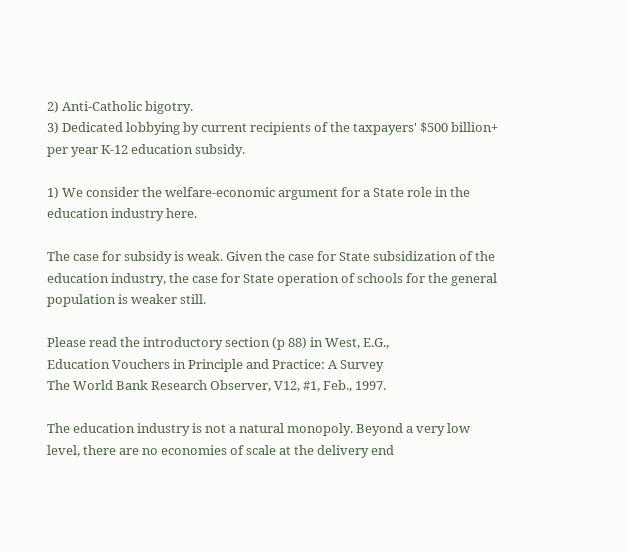2) Anti-Catholic bigotry.
3) Dedicated lobbying by current recipients of the taxpayers' $500 billion+ per year K-12 education subsidy.

1) We consider the welfare-economic argument for a State role in the education industry here.

The case for subsidy is weak. Given the case for State subsidization of the education industry, the case for State operation of schools for the general population is weaker still.

Please read the introductory section (p 88) in West, E.G.,
Education Vouchers in Principle and Practice: A Survey
The World Bank Research Observer, V12, #1, Feb., 1997.

The education industry is not a natural monopoly. Beyond a very low level, there are no economies of scale at the delivery end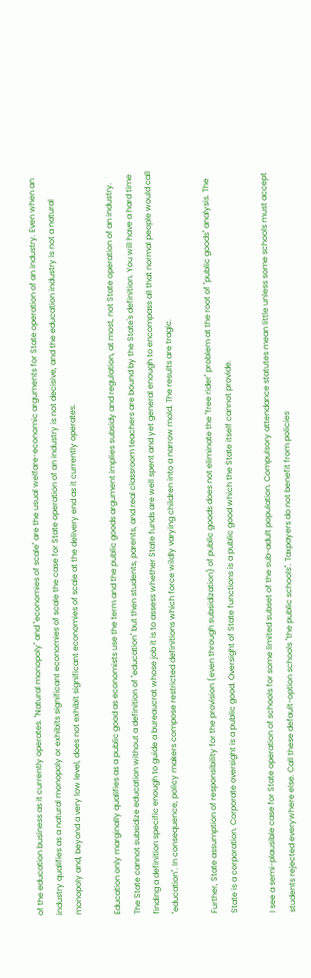of the education business as it currently operates. "Natural monopoly" and "economies of scale" are the usual welfare-economic arguments for State operation of an industry. Even when an industry qualifies as a natural monopoly or exhibits significant economies of scale the case for State operation of an industry is not decisive, and the education industry is not a natural monopoly and, beyond a very low level, does not exhibit significant economies of scale at the delivery end as it currently operates.

Education only marginally qualifies as a public good as economists use the term and the public goods argument implies subsidy and regulation, at most, not State operation of an industry. The State cannot subsidize education without a definition of "education" but then students, parents, and real classroom teachers are bound by the State's definition. You will have a hard time finding a definition specific enough to guide a bureaucrat whose job it is to assess whether State funds are well spent and yet general enough to encompass all that normal people would call "education". In consequence, policy makers compose restricted definitions which force wildly varying children into a narrow mold. The results are tragic.

Further, State assumption of responsibility for the provision (even through subsidization) of public goods does not eliminate the "free rider" problem at the root of "public goods" analysis. The State is a corporation. Corporate oversight is a public good. Oversight of State functions is a public good which the State itself cannot provide.

I see a semi-plausible case for State operation of schools for some limited subset of the sub-adult population. Compulsory attendance statutes mean little unless some schools must accept students rejected everywhere else. Call these default-option schools "the public schools". Taxpayers do not benefit from policies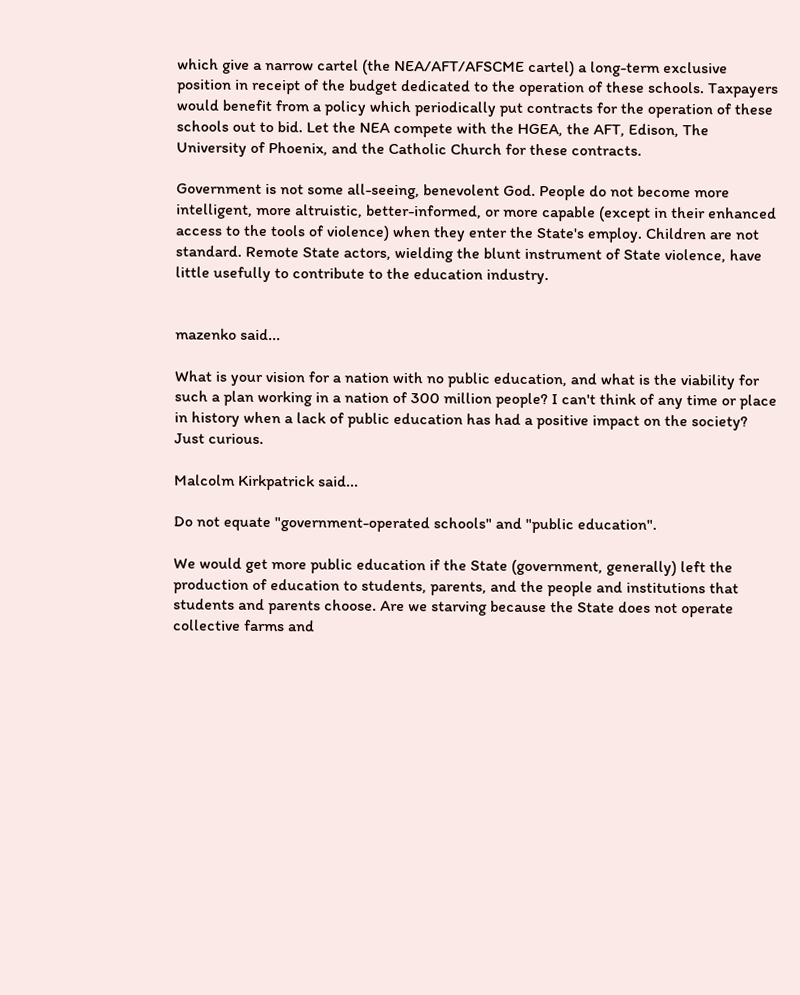which give a narrow cartel (the NEA/AFT/AFSCME cartel) a long-term exclusive position in receipt of the budget dedicated to the operation of these schools. Taxpayers would benefit from a policy which periodically put contracts for the operation of these schools out to bid. Let the NEA compete with the HGEA, the AFT, Edison, The University of Phoenix, and the Catholic Church for these contracts.

Government is not some all-seeing, benevolent God. People do not become more intelligent, more altruistic, better-informed, or more capable (except in their enhanced access to the tools of violence) when they enter the State's employ. Children are not standard. Remote State actors, wielding the blunt instrument of State violence, have little usefully to contribute to the education industry.


mazenko said...

What is your vision for a nation with no public education, and what is the viability for such a plan working in a nation of 300 million people? I can't think of any time or place in history when a lack of public education has had a positive impact on the society? Just curious.

Malcolm Kirkpatrick said...

Do not equate "government-operated schools" and "public education".

We would get more public education if the State (government, generally) left the production of education to students, parents, and the people and institutions that students and parents choose. Are we starving because the State does not operate collective farms and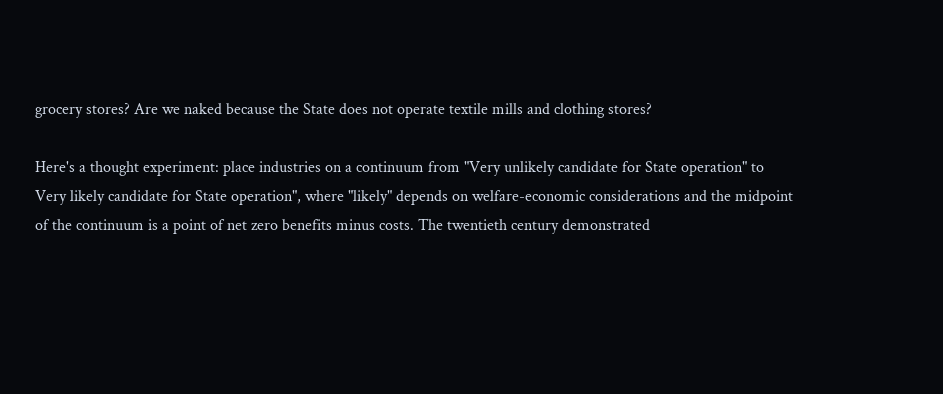grocery stores? Are we naked because the State does not operate textile mills and clothing stores?

Here's a thought experiment: place industries on a continuum from "Very unlikely candidate for State operation" to Very likely candidate for State operation", where "likely" depends on welfare-economic considerations and the midpoint of the continuum is a point of net zero benefits minus costs. The twentieth century demonstrated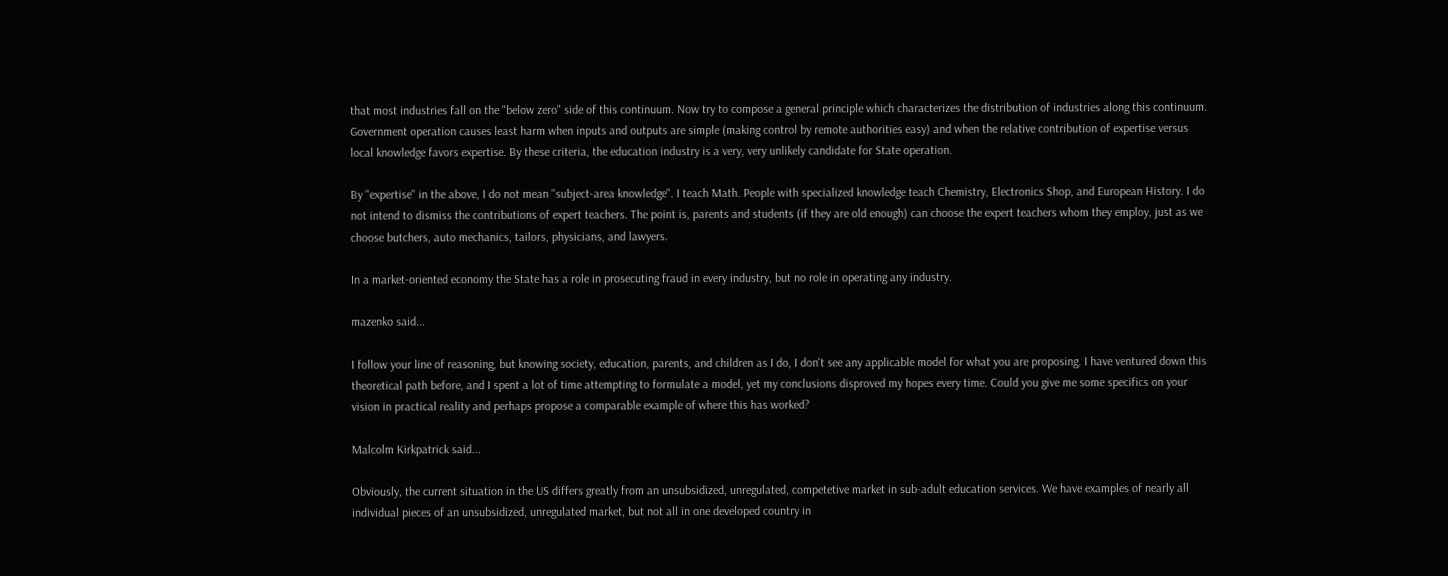that most industries fall on the "below zero" side of this continuum. Now try to compose a general principle which characterizes the distribution of industries along this continuum. Government operation causes least harm when inputs and outputs are simple (making control by remote authorities easy) and when the relative contribution of expertise versus local knowledge favors expertise. By these criteria, the education industry is a very, very unlikely candidate for State operation.

By "expertise" in the above, I do not mean "subject-area knowledge". I teach Math. People with specialized knowledge teach Chemistry, Electronics Shop, and European History. I do not intend to dismiss the contributions of expert teachers. The point is, parents and students (if they are old enough) can choose the expert teachers whom they employ, just as we choose butchers, auto mechanics, tailors, physicians, and lawyers.

In a market-oriented economy the State has a role in prosecuting fraud in every industry, but no role in operating any industry.

mazenko said...

I follow your line of reasoning, but knowing society, education, parents, and children as I do, I don't see any applicable model for what you are proposing. I have ventured down this theoretical path before, and I spent a lot of time attempting to formulate a model, yet my conclusions disproved my hopes every time. Could you give me some specifics on your vision in practical reality and perhaps propose a comparable example of where this has worked?

Malcolm Kirkpatrick said...

Obviously, the current situation in the US differs greatly from an unsubsidized, unregulated, competetive market in sub-adult education services. We have examples of nearly all individual pieces of an unsubsidized, unregulated market, but not all in one developed country in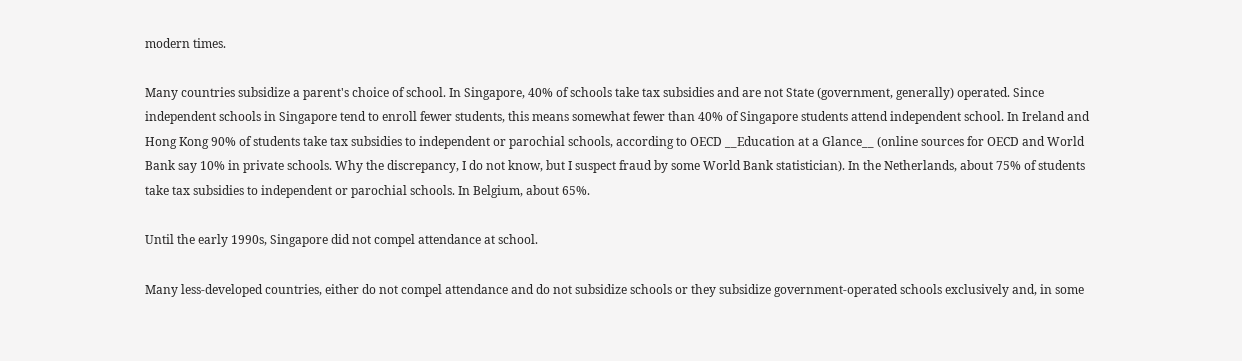modern times.

Many countries subsidize a parent's choice of school. In Singapore, 40% of schools take tax subsidies and are not State (government, generally) operated. Since independent schools in Singapore tend to enroll fewer students, this means somewhat fewer than 40% of Singapore students attend independent school. In Ireland and Hong Kong 90% of students take tax subsidies to independent or parochial schools, according to OECD __Education at a Glance__ (online sources for OECD and World Bank say 10% in private schools. Why the discrepancy, I do not know, but I suspect fraud by some World Bank statistician). In the Netherlands, about 75% of students take tax subsidies to independent or parochial schools. In Belgium, about 65%.

Until the early 1990s, Singapore did not compel attendance at school.

Many less-developed countries, either do not compel attendance and do not subsidize schools or they subsidize government-operated schools exclusively and, in some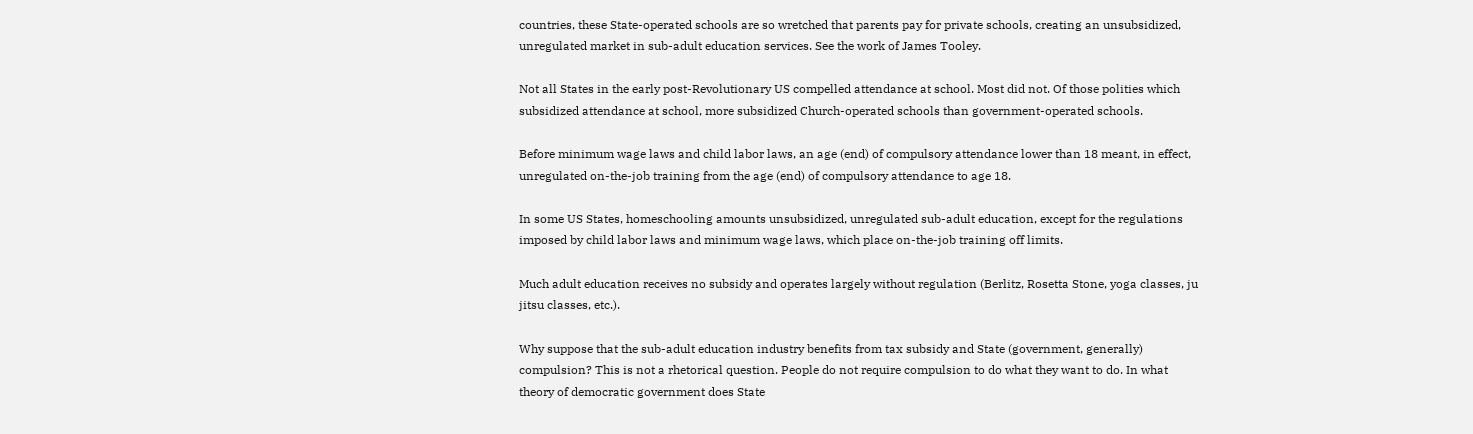countries, these State-operated schools are so wretched that parents pay for private schools, creating an unsubsidized, unregulated market in sub-adult education services. See the work of James Tooley.

Not all States in the early post-Revolutionary US compelled attendance at school. Most did not. Of those polities which subsidized attendance at school, more subsidized Church-operated schools than government-operated schools.

Before minimum wage laws and child labor laws, an age (end) of compulsory attendance lower than 18 meant, in effect, unregulated on-the-job training from the age (end) of compulsory attendance to age 18.

In some US States, homeschooling amounts unsubsidized, unregulated sub-adult education, except for the regulations imposed by child labor laws and minimum wage laws, which place on-the-job training off limits.

Much adult education receives no subsidy and operates largely without regulation (Berlitz, Rosetta Stone, yoga classes, ju jitsu classes, etc.).

Why suppose that the sub-adult education industry benefits from tax subsidy and State (government, generally) compulsion? This is not a rhetorical question. People do not require compulsion to do what they want to do. In what theory of democratic government does State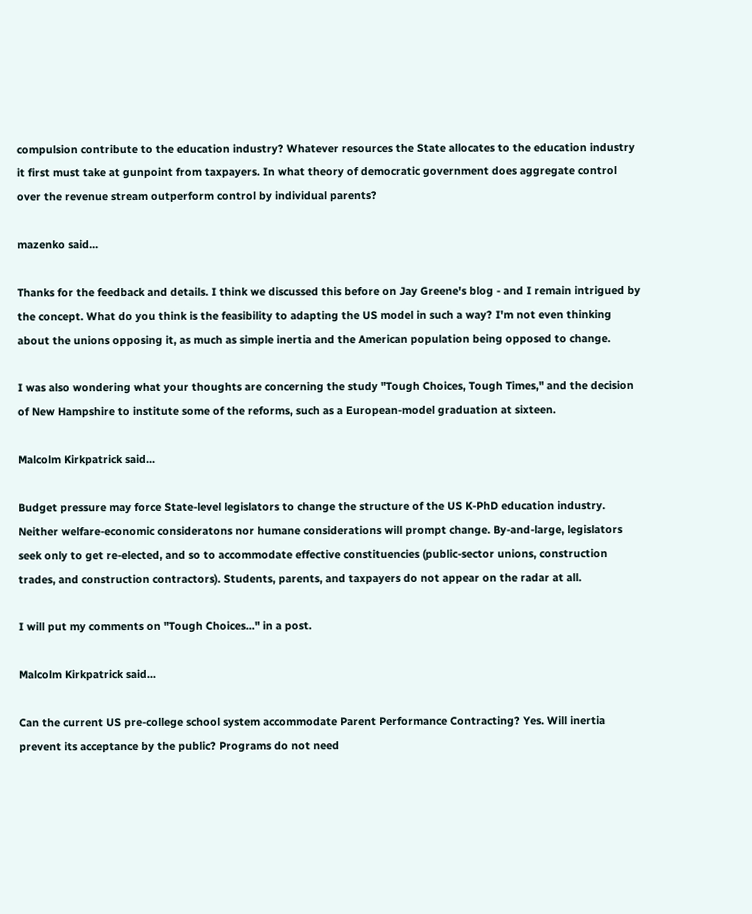compulsion contribute to the education industry? Whatever resources the State allocates to the education industry it first must take at gunpoint from taxpayers. In what theory of democratic government does aggregate control over the revenue stream outperform control by individual parents?

mazenko said...

Thanks for the feedback and details. I think we discussed this before on Jay Greene's blog - and I remain intrigued by the concept. What do you think is the feasibility to adapting the US model in such a way? I'm not even thinking about the unions opposing it, as much as simple inertia and the American population being opposed to change.

I was also wondering what your thoughts are concerning the study "Tough Choices, Tough Times," and the decision of New Hampshire to institute some of the reforms, such as a European-model graduation at sixteen.

Malcolm Kirkpatrick said...

Budget pressure may force State-level legislators to change the structure of the US K-PhD education industry. Neither welfare-economic consideratons nor humane considerations will prompt change. By-and-large, legislators seek only to get re-elected, and so to accommodate effective constituencies (public-sector unions, construction trades, and construction contractors). Students, parents, and taxpayers do not appear on the radar at all.

I will put my comments on "Tough Choices..." in a post.

Malcolm Kirkpatrick said...

Can the current US pre-college school system accommodate Parent Performance Contracting? Yes. Will inertia prevent its acceptance by the public? Programs do not need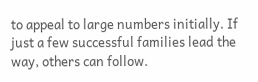to appeal to large numbers initially. If just a few successful families lead the way, others can follow.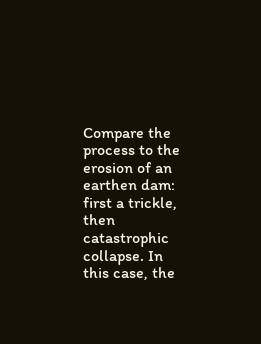Compare the process to the erosion of an earthen dam: first a trickle, then catastrophic collapse. In this case, the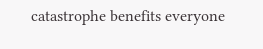catastrophe benefits everyone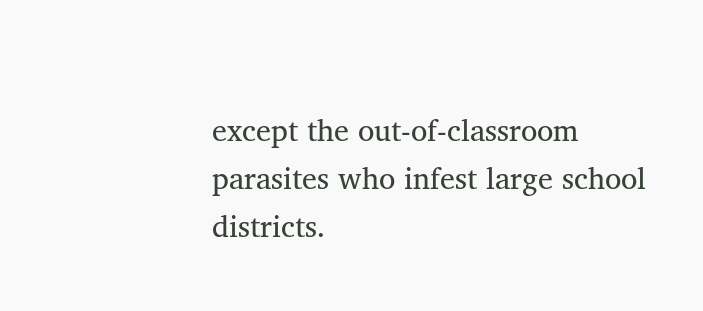except the out-of-classroom parasites who infest large school districts.